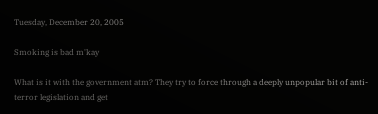Tuesday, December 20, 2005

Smoking is bad m'kay

What is it with the government atm? They try to force through a deeply unpopular bit of anti-terror legislation and get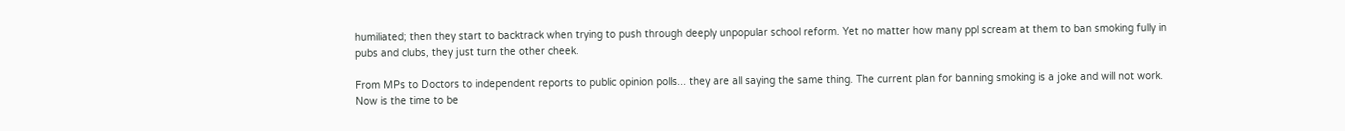humiliated; then they start to backtrack when trying to push through deeply unpopular school reform. Yet no matter how many ppl scream at them to ban smoking fully in pubs and clubs, they just turn the other cheek.

From MPs to Doctors to independent reports to public opinion polls... they are all saying the same thing. The current plan for banning smoking is a joke and will not work. Now is the time to be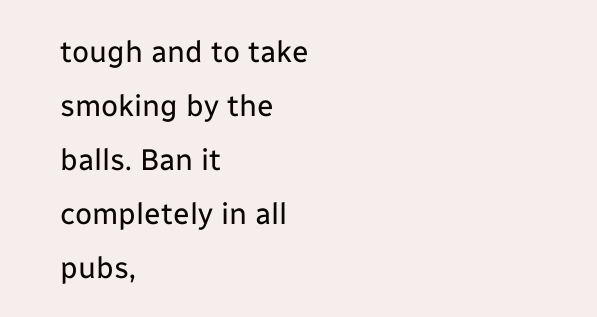tough and to take smoking by the balls. Ban it completely in all pubs,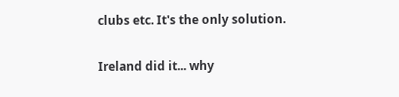clubs etc. It's the only solution.

Ireland did it... why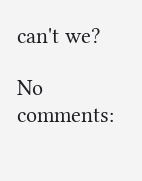can't we?

No comments: